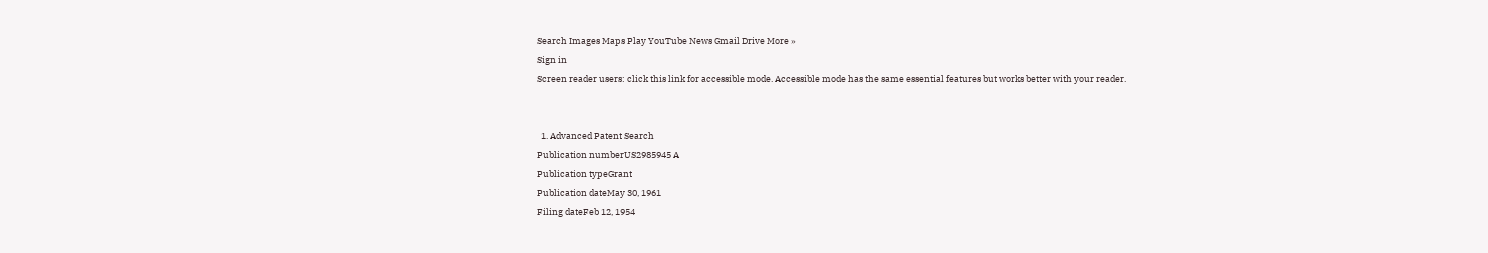Search Images Maps Play YouTube News Gmail Drive More »
Sign in
Screen reader users: click this link for accessible mode. Accessible mode has the same essential features but works better with your reader.


  1. Advanced Patent Search
Publication numberUS2985945 A
Publication typeGrant
Publication dateMay 30, 1961
Filing dateFeb 12, 1954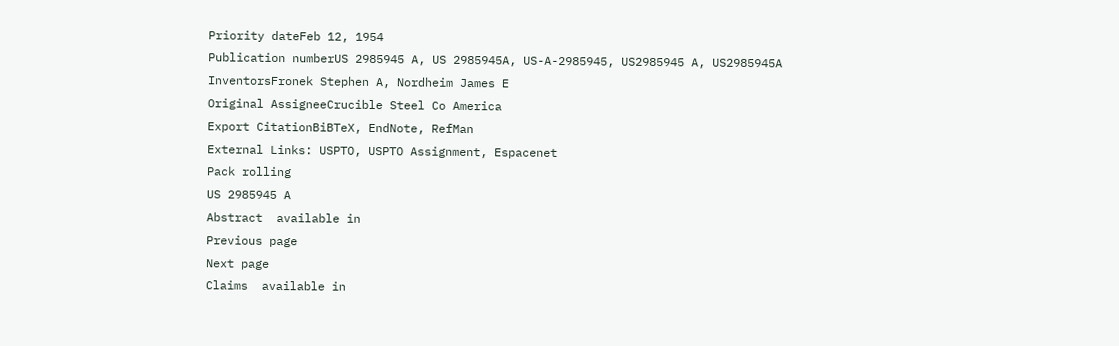Priority dateFeb 12, 1954
Publication numberUS 2985945 A, US 2985945A, US-A-2985945, US2985945 A, US2985945A
InventorsFronek Stephen A, Nordheim James E
Original AssigneeCrucible Steel Co America
Export CitationBiBTeX, EndNote, RefMan
External Links: USPTO, USPTO Assignment, Espacenet
Pack rolling
US 2985945 A
Abstract  available in
Previous page
Next page
Claims  available in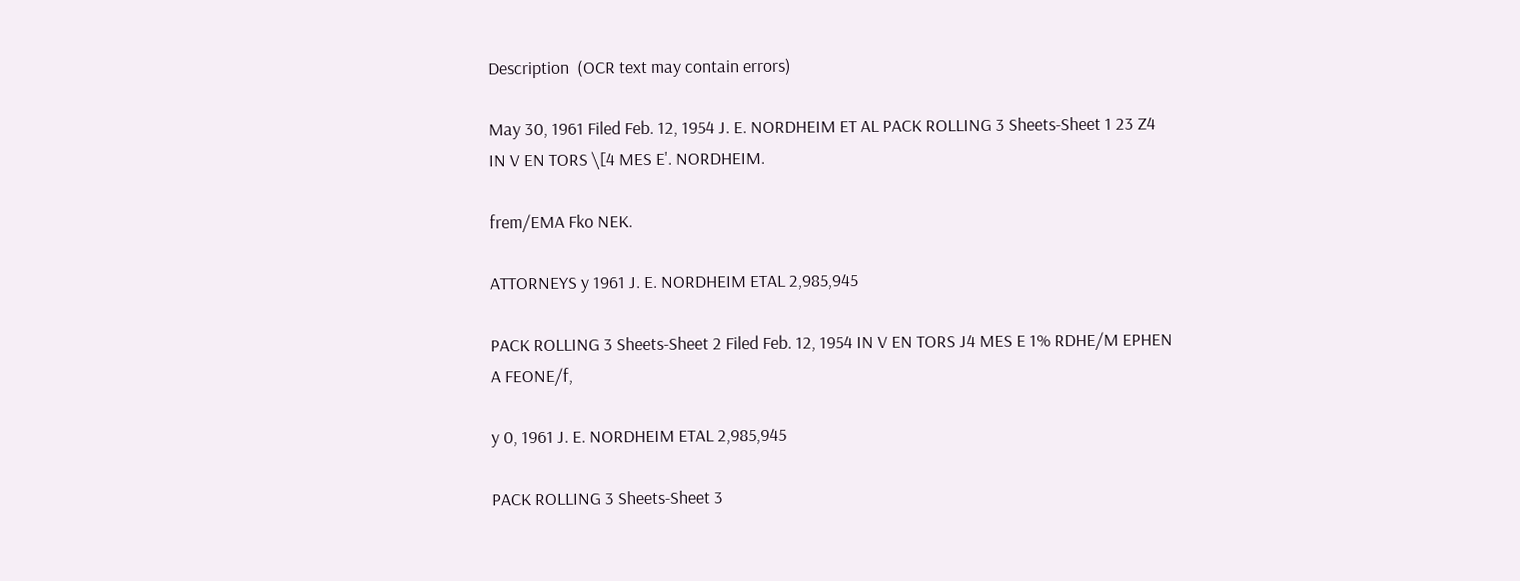Description  (OCR text may contain errors)

May 30, 1961 Filed Feb. 12, 1954 J. E. NORDHEIM ET AL PACK ROLLING 3 Sheets-Sheet 1 23 Z4 IN V EN TORS \[4 MES E'. NORDHEIM.

frem/EMA Fko NEK.

ATTORNEYS y 1961 J. E. NORDHEIM ETAL 2,985,945

PACK ROLLING 3 Sheets-Sheet 2 Filed Feb. 12, 1954 IN V EN TORS J4 MES E 1% RDHE/M EPHEN A FEONE/f,

y 0, 1961 J. E. NORDHEIM ETAL 2,985,945

PACK ROLLING 3 Sheets-Sheet 3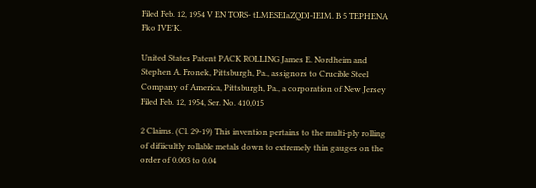Filed Feb. 12, 1954 V EN TORS- tLMESEIaZQDI-IEIM. B 5 TEPHENA Fko IVE'K.

United States Patent PACK ROLLING James E. Nordheim and Stephen A. Fronek, Pittsburgh, Pa., assignors to Crucible Steel Company of America, Pittsburgh, Pa., a corporation of New Jersey Filed Feb. 12, 1954, Ser. No. 410,015

2 Claims. (Cl. 29-19) This invention pertains to the multi-ply rolling of difiicultly rollable metals down to extremely thin gauges on the order of 0.003 to 0.04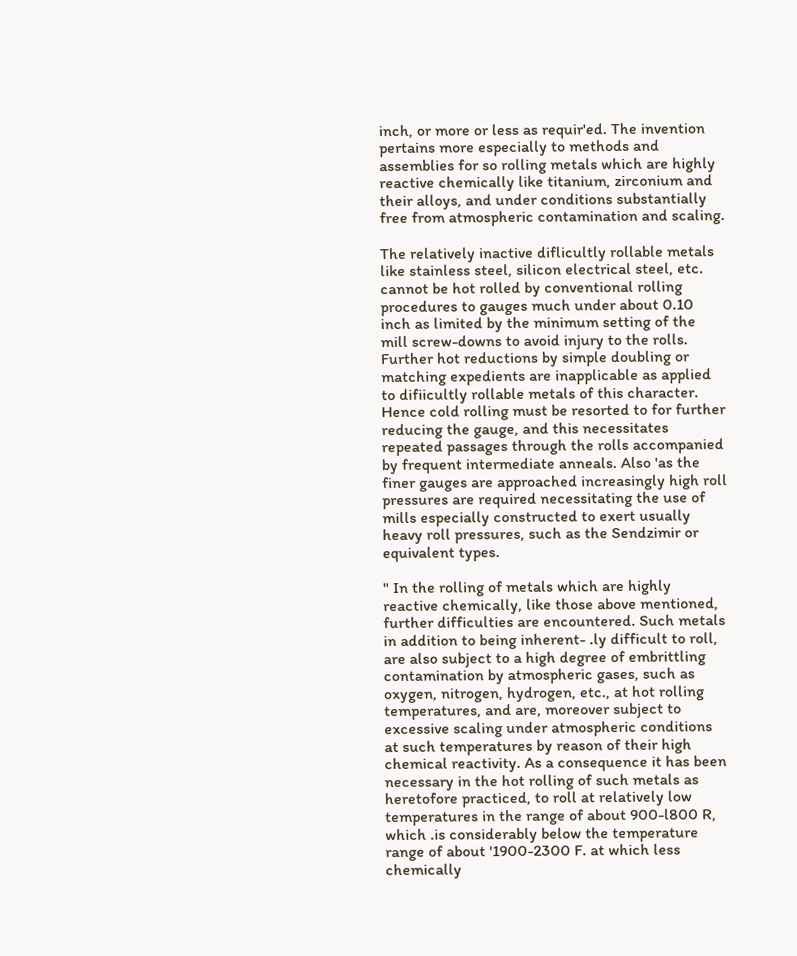inch, or more or less as requir'ed. The invention pertains more especially to methods and assemblies for so rolling metals which are highly reactive chemically like titanium, zirconium and their alloys, and under conditions substantially free from atmospheric contamination and scaling.

The relatively inactive diflicultly rollable metals like stainless steel, silicon electrical steel, etc. cannot be hot rolled by conventional rolling procedures to gauges much under about 0.10 inch as limited by the minimum setting of the mill screw-downs to avoid injury to the rolls. Further hot reductions by simple doubling or matching expedients are inapplicable as applied to difiicultly rollable metals of this character. Hence cold rolling must be resorted to for further reducing the gauge, and this necessitates repeated passages through the rolls accompanied by frequent intermediate anneals. Also 'as the finer gauges are approached increasingly high roll pressures are required necessitating the use of mills especially constructed to exert usually heavy roll pressures, such as the Sendzimir or equivalent types.

" In the rolling of metals which are highly reactive chemically, like those above mentioned, further difficulties are encountered. Such metals in addition to being inherent- .ly difficult to roll, are also subject to a high degree of embrittling contamination by atmospheric gases, such as oxygen, nitrogen, hydrogen, etc., at hot rolling temperatures, and are, moreover subject to excessive scaling under atmospheric conditions at such temperatures by reason of their high chemical reactivity. As a consequence it has been necessary in the hot rolling of such metals as heretofore practiced, to roll at relatively low temperatures in the range of about 900-l800 R, which .is considerably below the temperature range of about '1900-2300 F. at which less chemically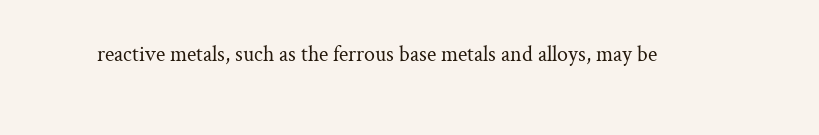reactive metals, such as the ferrous base metals and alloys, may be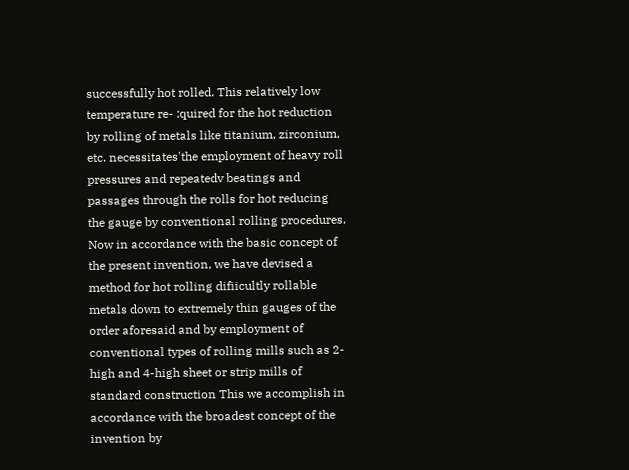successfully hot rolled. This relatively low temperature re- :quired for the hot reduction by rolling of metals like titanium, zirconium, etc. necessitates'the employment of heavy roll pressures and repeatedv beatings and passages through the rolls for hot reducing the gauge by conventional rolling procedures. Now in accordance with the basic concept of the present invention, we have devised a method for hot rolling difiicultly rollable metals down to extremely thin gauges of the order aforesaid and by employment of conventional types of rolling mills such as 2-high and 4-high sheet or strip mills of standard construction This we accomplish in accordance with the broadest concept of the invention by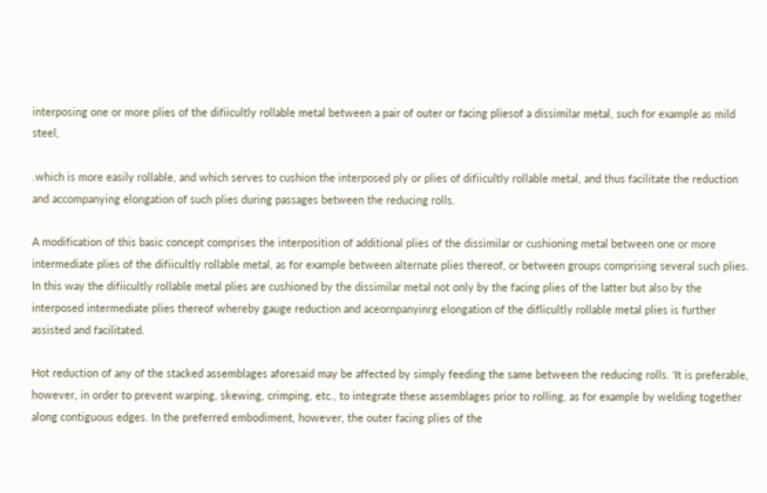interposing one or more plies of the difiicultly rollable metal between a pair of outer or facing pliesof a dissimilar metal, such for example as mild steel,

.which is more easily rollable, and which serves to cushion the interposed ply or plies of difiicultly rollable metal, and thus facilitate the reduction and accompanying elongation of such plies during passages between the reducing rolls.

A modification of this basic concept comprises the interposition of additional plies of the dissimilar or cushioning metal between one or more intermediate plies of the difiicultly rollable metal, as for example between alternate plies thereof, or between groups comprising several such plies. In this way the difiicultly rollable metal plies are cushioned by the dissimilar metal not only by the facing plies of the latter but also by the interposed intermediate plies thereof whereby gauge reduction and aceornpanyinrg elongation of the diflicultly rollable metal plies is further assisted and facilitated.

Hot reduction of any of the stacked assemblages aforesaid may be affected by simply feeding the same between the reducing rolls. 'It is preferable, however, in order to prevent warping, skewing, crimping, etc., to integrate these assemblages prior to rolling, as for example by welding together along contiguous edges. In the preferred embodiment, however, the outer facing plies of the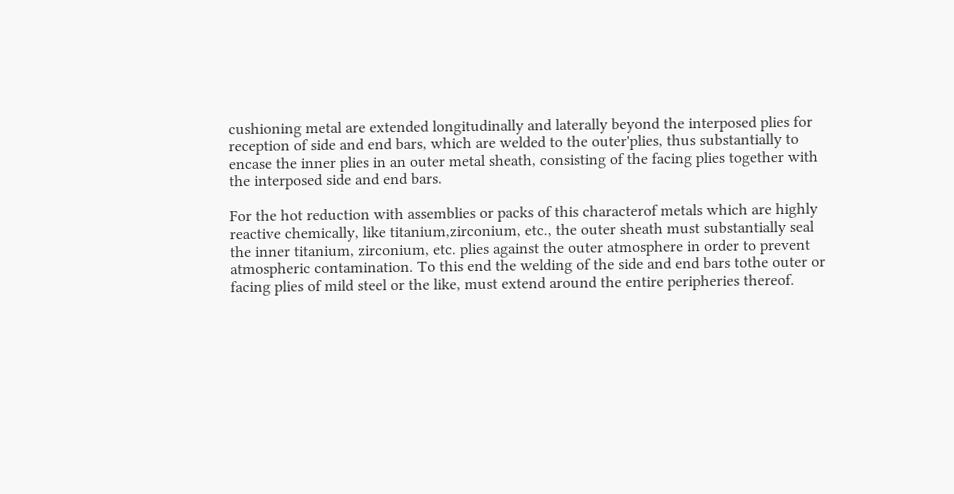cushioning metal are extended longitudinally and laterally beyond the interposed plies for reception of side and end bars, which are welded to the outer'plies, thus substantially to encase the inner plies in an outer metal sheath, consisting of the facing plies together with the interposed side and end bars.

For the hot reduction with assemblies or packs of this characterof metals which are highly reactive chemically, like titanium,zirconium, etc., the outer sheath must substantially seal the inner titanium, zirconium, etc. plies against the outer atmosphere in order to prevent atmospheric contamination. To this end the welding of the side and end bars tothe outer or facing plies of mild steel or the like, must extend around the entire peripheries thereof.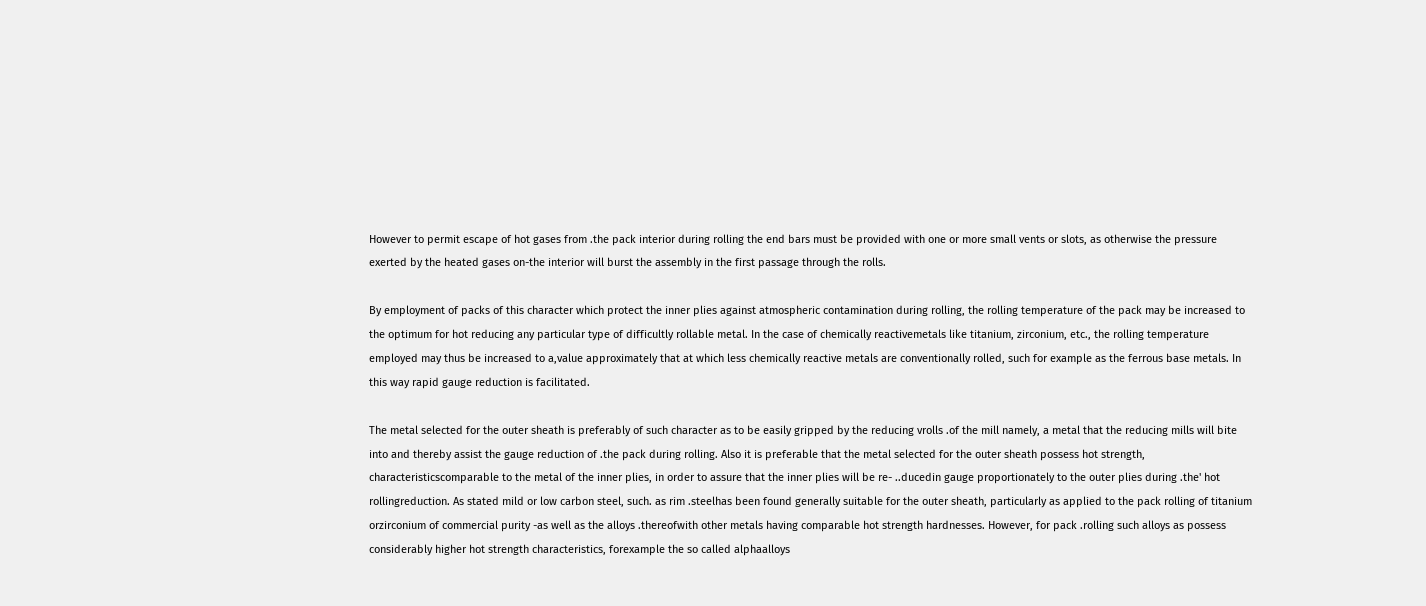However to permit escape of hot gases from .the pack interior during rolling the end bars must be provided with one or more small vents or slots, as otherwise the pressure exerted by the heated gases on-the interior will burst the assembly in the first passage through the rolls.

By employment of packs of this character which protect the inner plies against atmospheric contamination during rolling, the rolling temperature of the pack may be increased to the optimum for hot reducing any particular type of difficultly rollable metal. In the case of chemically reactivemetals like titanium, zirconium, etc., the rolling temperature employed may thus be increased to a,value approximately that at which less chemically reactive metals are conventionally rolled, such for example as the ferrous base metals. In this way rapid gauge reduction is facilitated.

The metal selected for the outer sheath is preferably of such character as to be easily gripped by the reducing vrolls .of the mill namely, a metal that the reducing mills will bite into and thereby assist the gauge reduction of .the pack during rolling. Also it is preferable that the metal selected for the outer sheath possess hot strength, characteristicscomparable to the metal of the inner plies, in order to assure that the inner plies will be re- ..ducedin gauge proportionately to the outer plies during .the' hot rollingreduction. As stated mild or low carbon steel, such. as rim .steelhas been found generally suitable for the outer sheath, particularly as applied to the pack rolling of titanium orzirconium of commercial purity -as well as the alloys .thereofwith other metals having comparable hot strength hardnesses. However, for pack .rolling such alloys as possess considerably higher hot strength characteristics, forexample the so called alphaalloys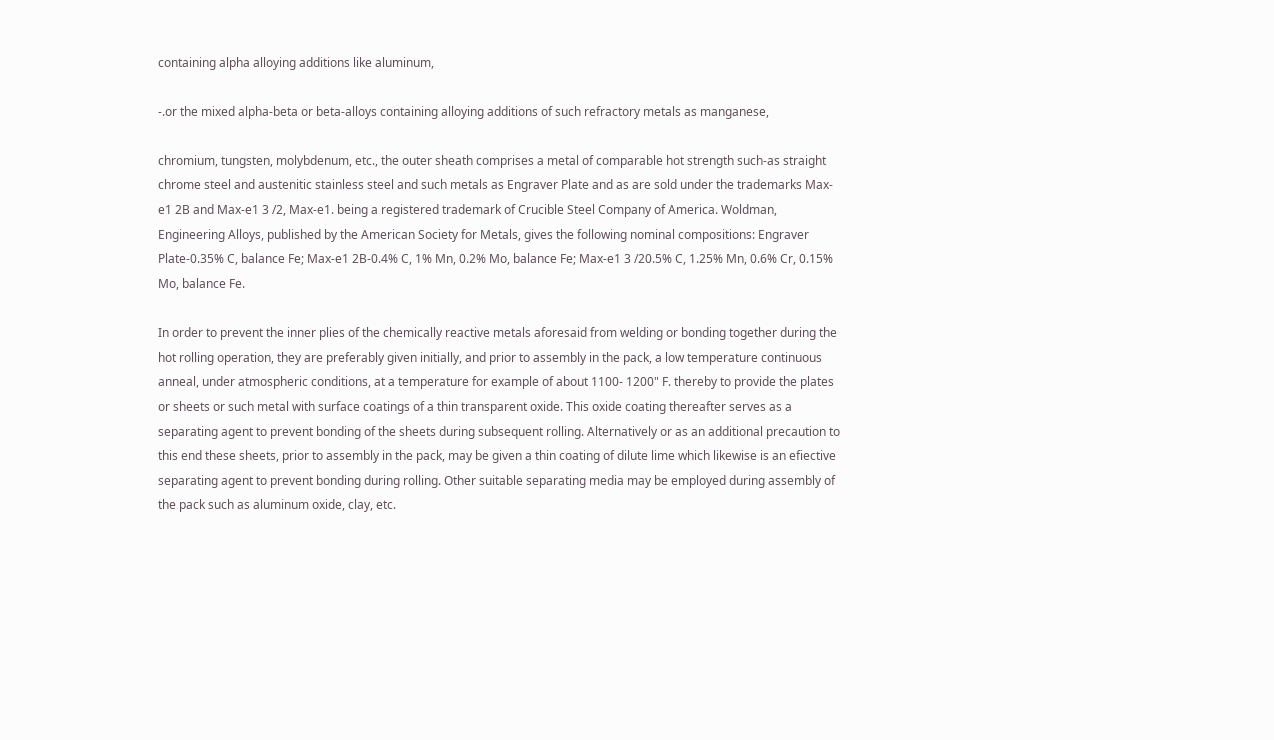containing alpha alloying additions like aluminum,

-.or the mixed alpha-beta or beta-alloys containing alloying additions of such refractory metals as manganese,

chromium, tungsten, molybdenum, etc., the outer sheath comprises a metal of comparable hot strength such-as straight chrome steel and austenitic stainless steel and such metals as Engraver Plate and as are sold under the trademarks Max-e1 2B and Max-e1 3 /2, Max-e1. being a registered trademark of Crucible Steel Company of America. Woldman, Engineering Alloys, published by the American Society for Metals, gives the following nominal compositions: Engraver Plate-0.35% C, balance Fe; Max-e1 2B-0.4% C, 1% Mn, 0.2% Mo, balance Fe; Max-e1 3 /20.5% C, 1.25% Mn, 0.6% Cr, 0.15% Mo, balance Fe.

In order to prevent the inner plies of the chemically reactive metals aforesaid from welding or bonding together during the hot rolling operation, they are preferably given initially, and prior to assembly in the pack, a low temperature continuous anneal, under atmospheric conditions, at a temperature for example of about 1100- 1200" F. thereby to provide the plates or sheets or such metal with surface coatings of a thin transparent oxide. This oxide coating thereafter serves as a separating agent to prevent bonding of the sheets during subsequent rolling. Alternatively or as an additional precaution to this end these sheets, prior to assembly in the pack, may be given a thin coating of dilute lime which likewise is an efiective separating agent to prevent bonding during rolling. Other suitable separating media may be employed during assembly of the pack such as aluminum oxide, clay, etc.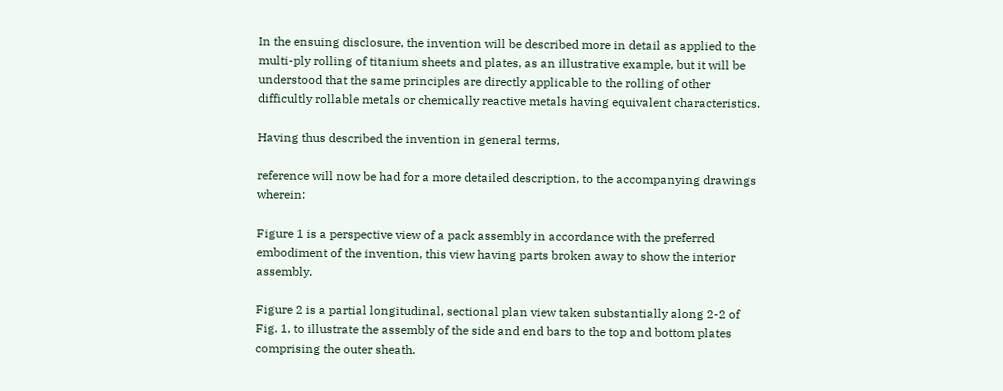In the ensuing disclosure, the invention will be described more in detail as applied to the multi-ply rolling of titanium sheets and plates, as an illustrative example, but it will be understood that the same principles are directly applicable to the rolling of other difficultly rollable metals or chemically reactive metals having equivalent characteristics.

Having thus described the invention in general terms,

reference will now be had for a more detailed description, to the accompanying drawings wherein:

Figure 1 is a perspective view of a pack assembly in accordance with the preferred embodiment of the invention, this view having parts broken away to show the interior assembly.

Figure 2 is a partial longitudinal, sectional plan view taken substantially along 2-2 of Fig. 1, to illustrate the assembly of the side and end bars to the top and bottom plates comprising the outer sheath.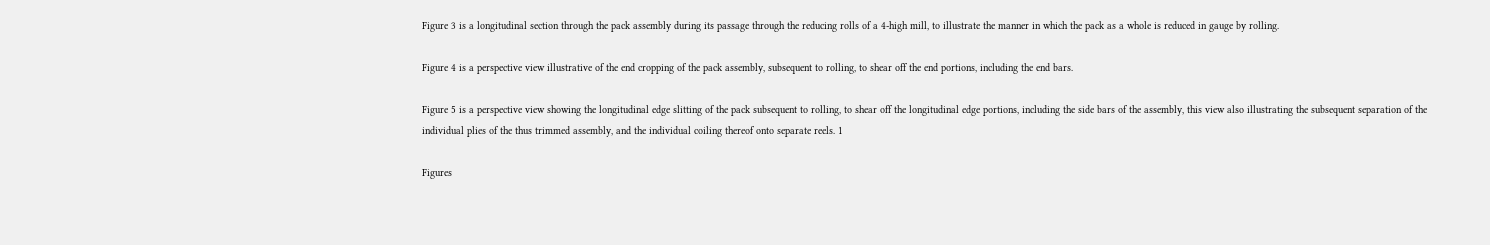Figure 3 is a longitudinal section through the pack assembly during its passage through the reducing rolls of a 4-high mill, to illustrate the manner in which the pack as a whole is reduced in gauge by rolling.

Figure 4 is a perspective view illustrative of the end cropping of the pack assembly, subsequent to rolling, to shear off the end portions, including the end bars.

Figure 5 is a perspective view showing the longitudinal edge slitting of the pack subsequent to rolling, to shear off the longitudinal edge portions, including the side bars of the assembly, this view also illustrating the subsequent separation of the individual plies of the thus trimmed assembly, and the individual coiling thereof onto separate reels. 1

Figures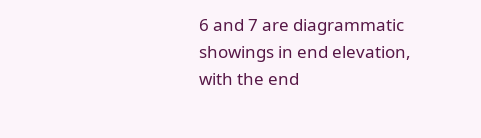6 and 7 are diagrammatic showings in end elevation, with the end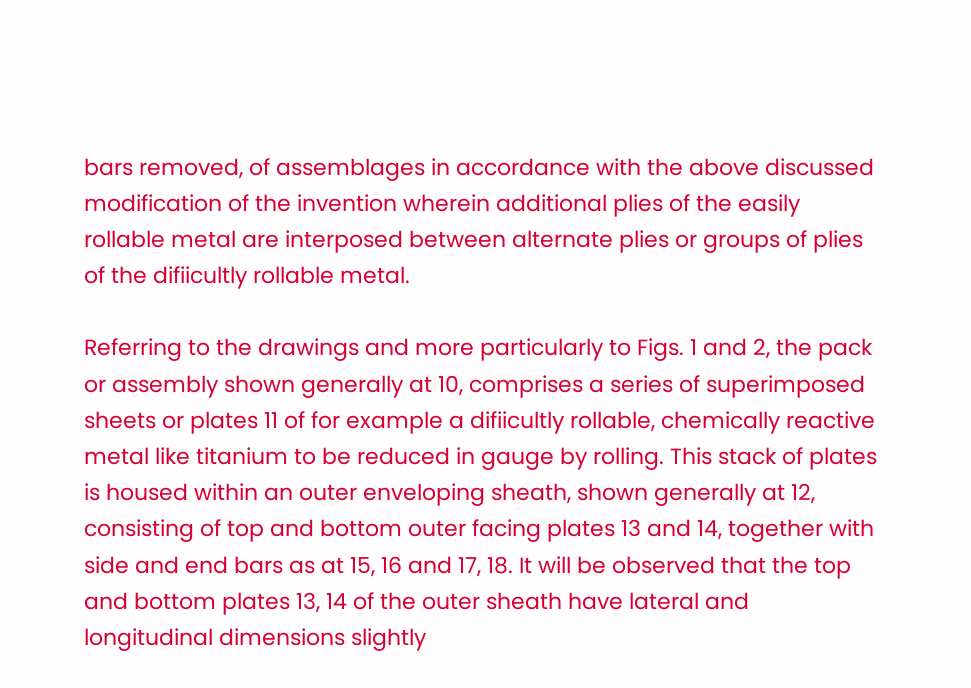bars removed, of assemblages in accordance with the above discussed modification of the invention wherein additional plies of the easily rollable metal are interposed between alternate plies or groups of plies of the difiicultly rollable metal.

Referring to the drawings and more particularly to Figs. 1 and 2, the pack or assembly shown generally at 10, comprises a series of superimposed sheets or plates 11 of for example a difiicultly rollable, chemically reactive metal like titanium to be reduced in gauge by rolling. This stack of plates is housed within an outer enveloping sheath, shown generally at 12, consisting of top and bottom outer facing plates 13 and 14, together with side and end bars as at 15, 16 and 17, 18. It will be observed that the top and bottom plates 13, 14 of the outer sheath have lateral and longitudinal dimensions slightly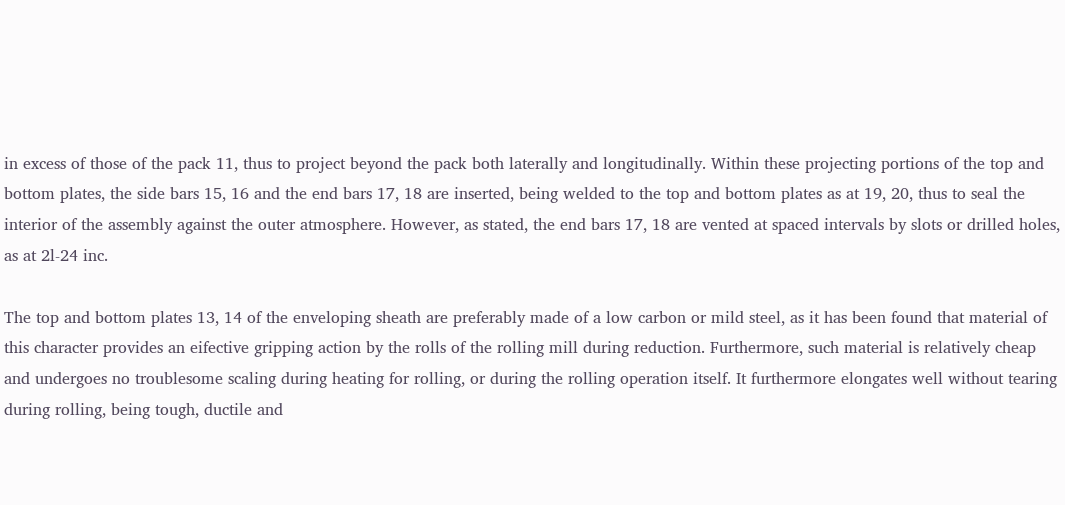in excess of those of the pack 11, thus to project beyond the pack both laterally and longitudinally. Within these projecting portions of the top and bottom plates, the side bars 15, 16 and the end bars 17, 18 are inserted, being welded to the top and bottom plates as at 19, 20, thus to seal the interior of the assembly against the outer atmosphere. However, as stated, the end bars 17, 18 are vented at spaced intervals by slots or drilled holes, as at 2l-24 inc.

The top and bottom plates 13, 14 of the enveloping sheath are preferably made of a low carbon or mild steel, as it has been found that material of this character provides an eifective gripping action by the rolls of the rolling mill during reduction. Furthermore, such material is relatively cheap and undergoes no troublesome scaling during heating for rolling, or during the rolling operation itself. It furthermore elongates well without tearing during rolling, being tough, ductile and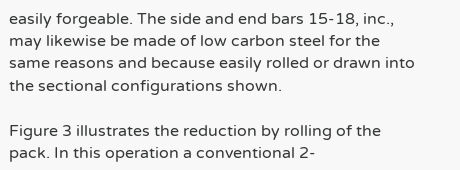easily forgeable. The side and end bars 15-18, inc., may likewise be made of low carbon steel for the same reasons and because easily rolled or drawn into the sectional configurations shown.

Figure 3 illustrates the reduction by rolling of the pack. In this operation a conventional 2-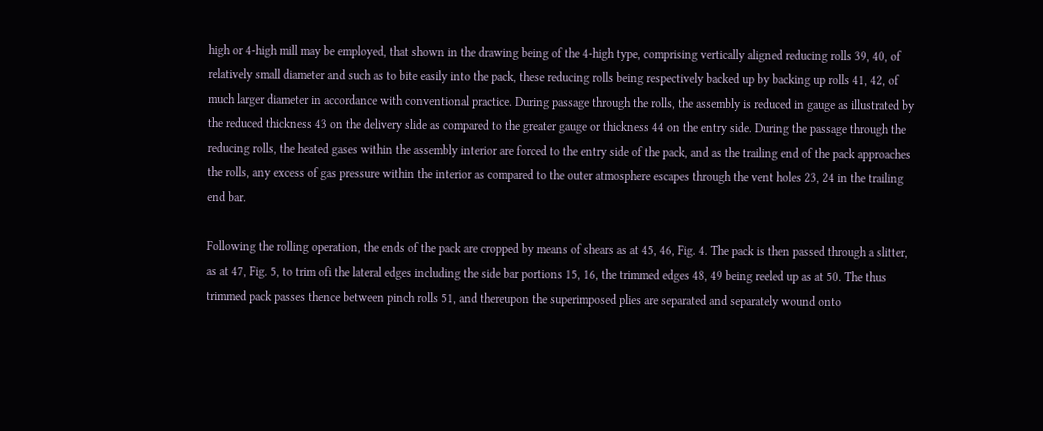high or 4-high mill may be employed, that shown in the drawing being of the 4-high type, comprising vertically aligned reducing rolls 39, 40, of relatively small diameter and such as to bite easily into the pack, these reducing rolls being respectively backed up by backing up rolls 41, 42, of much larger diameter in accordance with conventional practice. During passage through the rolls, the assembly is reduced in gauge as illustrated by the reduced thickness 43 on the delivery slide as compared to the greater gauge or thickness 44 on the entry side. During the passage through the reducing rolls, the heated gases within the assembly interior are forced to the entry side of the pack, and as the trailing end of the pack approaches the rolls, any excess of gas pressure within the interior as compared to the outer atmosphere escapes through the vent holes 23, 24 in the trailing end bar.

Following the rolling operation, the ends of the pack are cropped by means of shears as at 45, 46, Fig. 4. The pack is then passed through a slitter, as at 47, Fig. 5, to trim ofi the lateral edges including the side bar portions 15, 16, the trimmed edges 48, 49 being reeled up as at 50. The thus trimmed pack passes thence between pinch rolls 51, and thereupon the superimposed plies are separated and separately wound onto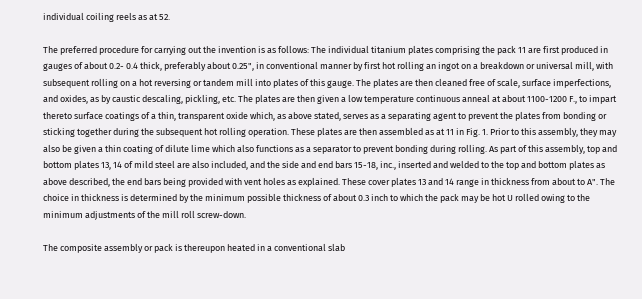individual coiling reels as at 52.

The preferred procedure for carrying out the invention is as follows: The individual titanium plates comprising the pack 11 are first produced in gauges of about 0.2- 0.4 thick, preferably about 0.25", in conventional manner by first hot rolling an ingot on a breakdown or universal mill, with subsequent rolling on a hot reversing or tandem mill into plates of this gauge. The plates are then cleaned free of scale, surface imperfections, and oxides, as by caustic descaling, pickling, etc. The plates are then given a low temperature continuous anneal at about 1100-1200 F., to impart thereto surface coatings of a thin, transparent oxide which, as above stated, serves as a separating agent to prevent the plates from bonding or sticking together during the subsequent hot rolling operation. These plates are then assembled as at 11 in Fig. 1. Prior to this assembly, they may also be given a thin coating of dilute lime which also functions as a separator to prevent bonding during rolling. As part of this assembly, top and bottom plates 13, 14 of mild steel are also included, and the side and end bars 15-18, inc., inserted and welded to the top and bottom plates as above described, the end bars being provided with vent holes as explained. These cover plates 13 and 14 range in thickness from about to A". The choice in thickness is determined by the minimum possible thickness of about 0.3 inch to which the pack may be hot U rolled owing to the minimum adjustments of the mill roll screw-down.

The composite assembly or pack is thereupon heated in a conventional slab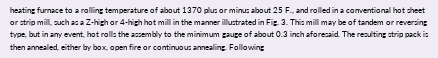heating furnace to a rolling temperature of about 1370 plus or minus about 25 F., and rolled in a conventional hot sheet or strip mill, such as a Z-high or 4-high hot mill in the manner illustrated in Fig. 3. This mill may be of tandem or reversing type, but in any event, hot rolls the assembly to the minimum gauge of about 0.3 inch aforesaid. The resulting strip pack is then annealed, either by box, open fire or continuous annealing. Following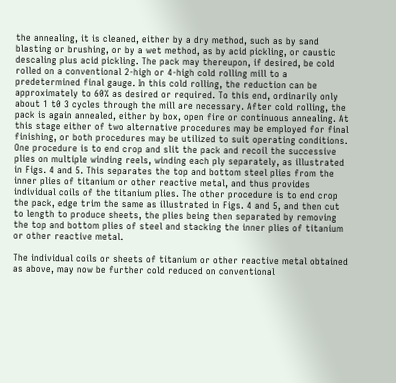the annealing, it is cleaned, either by a dry method, such as by sand blasting or brushing, or by a wet method, as by acid pickling, or caustic descaling plus acid pickling. The pack may thereupon, if desired, be cold rolled on a conventional 2-high or 4-high cold rolling mill to a predetermined final gauge. In this cold rolling, the reduction can be approximately to 60% as desired or required. To this end, ordinarily only about 1 t0 3 cycles through the mill are necessary. After cold rolling, the pack is again annealed, either by box, open fire or continuous annealing. At this stage either of two alternative procedures may be employed for final finishing, or both procedures may be utilized to suit operating conditions. One procedure is to end crop and slit the pack and recoil the successive plies on multiple winding reels, winding each ply separately, as illustrated in Figs. 4 and 5. This separates the top and bottom steel plies from the inner plies of titanium or other reactive metal, and thus provides individual coils of the titanium plies. The other procedure is to end crop the pack, edge trim the same as illustrated in Figs. 4 and 5, and then cut to length to produce sheets, the plies being then separated by removing the top and bottom plies of steel and stacking the inner plies of titanium or other reactive metal.

The individual coils or sheets of titanium or other reactive metal obtained as above, may now be further cold reduced on conventional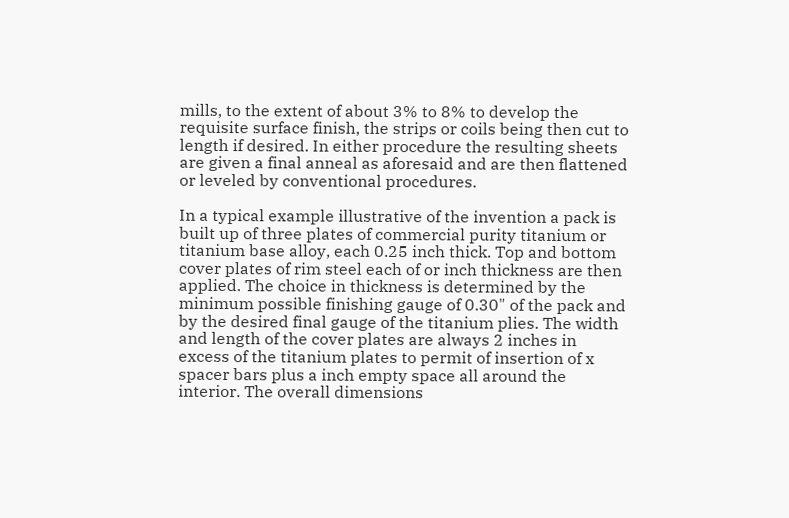mills, to the extent of about 3% to 8% to develop the requisite surface finish, the strips or coils being then cut to length if desired. In either procedure the resulting sheets are given a final anneal as aforesaid and are then flattened or leveled by conventional procedures.

In a typical example illustrative of the invention a pack is built up of three plates of commercial purity titanium or titanium base alloy, each 0.25 inch thick. Top and bottom cover plates of rim steel each of or inch thickness are then applied. The choice in thickness is determined by the minimum possible finishing gauge of 0.30" of the pack and by the desired final gauge of the titanium plies. The width and length of the cover plates are always 2 inches in excess of the titanium plates to permit of insertion of x spacer bars plus a inch empty space all around the interior. The overall dimensions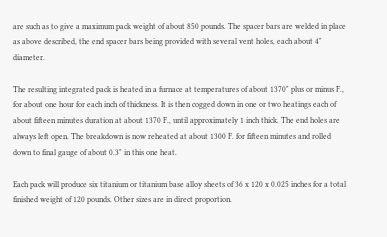are such as to give a maximum pack weight of about 850 pounds. The spacer bars are welded in place as above described, the end spacer bars being provided with several vent holes, each about 4" diameter.

The resulting integrated pack is heated in a furnace at temperatures of about 1370" plus or minus F., for about one hour for each inch of thickness. It is then cogged down in one or two heatings each of about fifteen minutes duration at about 1370 F., until approximately 1 inch thick. The end holes are always left open. The breakdown is now reheated at about 1300 F. for fifteen minutes and rolled down to final gauge of about 0.3" in this one heat.

Each pack will produce six titanium or titanium base alloy sheets of 36 x 120 x 0.025 inches for a total finished weight of 120 pounds. Other sizes are in direct proportion.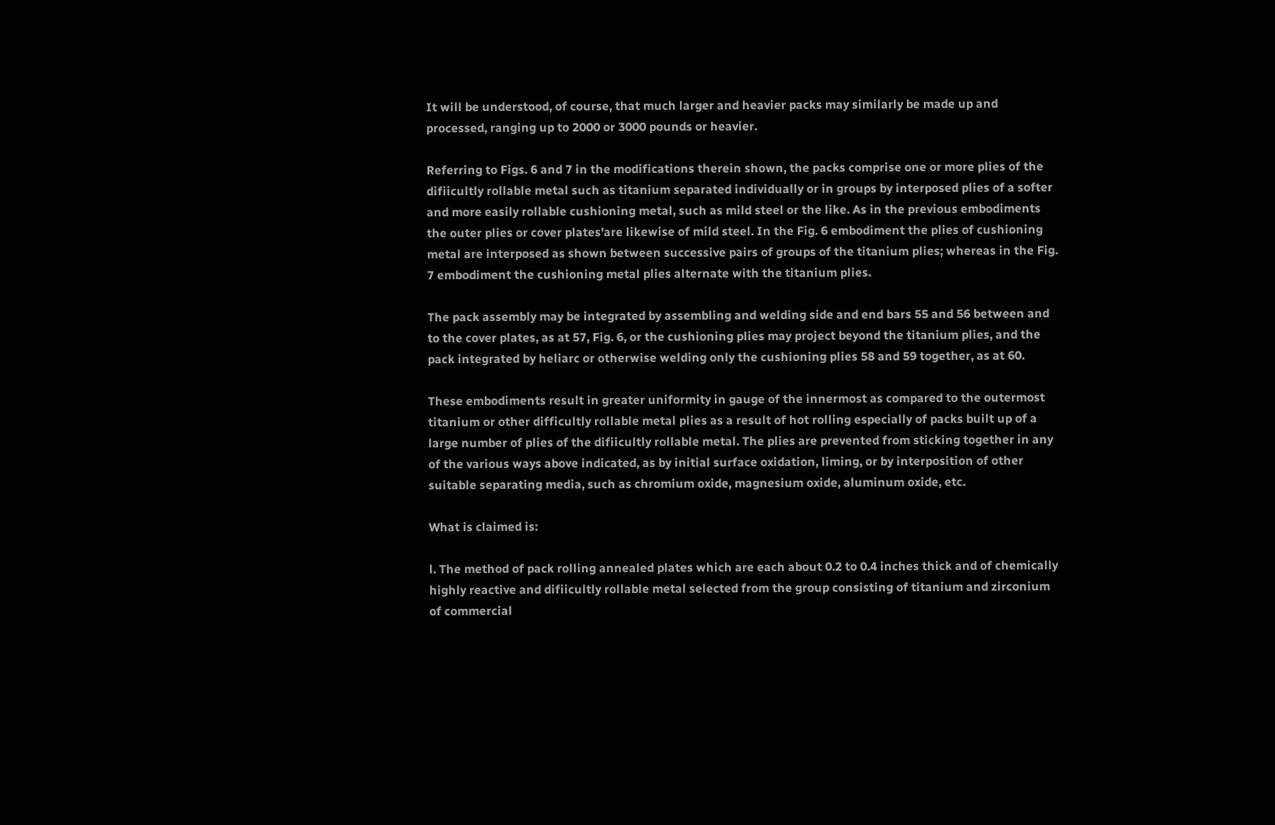It will be understood, of course, that much larger and heavier packs may similarly be made up and processed, ranging up to 2000 or 3000 pounds or heavier.

Referring to Figs. 6 and 7 in the modifications therein shown, the packs comprise one or more plies of the difiicultly rollable metal such as titanium separated individually or in groups by interposed plies of a softer and more easily rollable cushioning metal, such as mild steel or the like. As in the previous embodiments the outer plies or cover plates'are likewise of mild steel. In the Fig. 6 embodiment the plies of cushioning metal are interposed as shown between successive pairs of groups of the titanium plies; whereas in the Fig. 7 embodiment the cushioning metal plies alternate with the titanium plies.

The pack assembly may be integrated by assembling and welding side and end bars 55 and 56 between and to the cover plates, as at 57, Fig. 6, or the cushioning plies may project beyond the titanium plies, and the pack integrated by heliarc or otherwise welding only the cushioning plies 58 and 59 together, as at 60.

These embodiments result in greater uniformity in gauge of the innermost as compared to the outermost titanium or other difficultly rollable metal plies as a result of hot rolling especially of packs built up of a large number of plies of the difiicultly rollable metal. The plies are prevented from sticking together in any of the various ways above indicated, as by initial surface oxidation, liming, or by interposition of other suitable separating media, such as chromium oxide, magnesium oxide, aluminum oxide, etc.

What is claimed is:

l. The method of pack rolling annealed plates which are each about 0.2 to 0.4 inches thick and of chemically highly reactive and difiicultly rollable metal selected from the group consisting of titanium and zirconium of commercial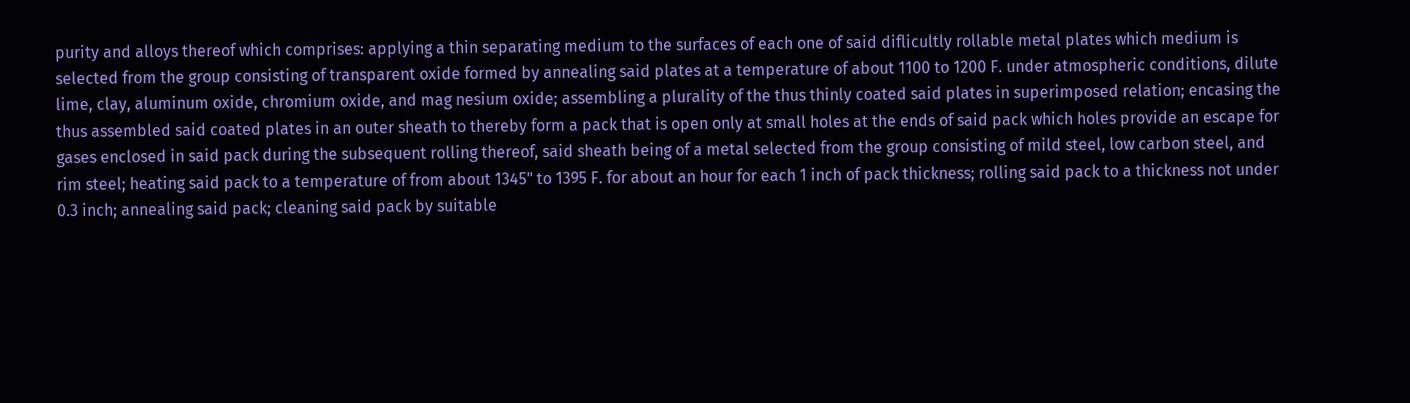purity and alloys thereof which comprises: applying a thin separating medium to the surfaces of each one of said diflicultly rollable metal plates which medium is selected from the group consisting of transparent oxide formed by annealing said plates at a temperature of about 1100 to 1200 F. under atmospheric conditions, dilute lime, clay, aluminum oxide, chromium oxide, and mag nesium oxide; assembling a plurality of the thus thinly coated said plates in superimposed relation; encasing the thus assembled said coated plates in an outer sheath to thereby form a pack that is open only at small holes at the ends of said pack which holes provide an escape for gases enclosed in said pack during the subsequent rolling thereof, said sheath being of a metal selected from the group consisting of mild steel, low carbon steel, and rim steel; heating said pack to a temperature of from about 1345" to 1395 F. for about an hour for each 1 inch of pack thickness; rolling said pack to a thickness not under 0.3 inch; annealing said pack; cleaning said pack by suitable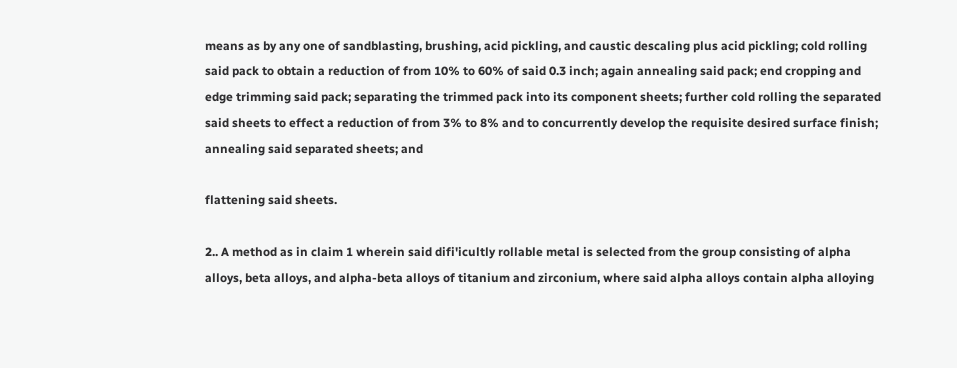means as by any one of sandblasting, brushing, acid pickling, and caustic descaling plus acid pickling; cold rolling said pack to obtain a reduction of from 10% to 60% of said 0.3 inch; again annealing said pack; end cropping and edge trimming said pack; separating the trimmed pack into its component sheets; further cold rolling the separated said sheets to effect a reduction of from 3% to 8% and to concurrently develop the requisite desired surface finish; annealing said separated sheets; and

flattening said sheets.

2.. A method as in claim 1 wherein said difi'icultly rollable metal is selected from the group consisting of alpha alloys, beta alloys, and alpha-beta alloys of titanium and zirconium, where said alpha alloys contain alpha alloying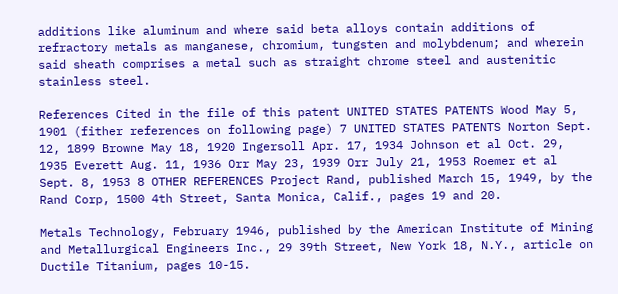additions like aluminum and where said beta alloys contain additions of refractory metals as manganese, chromium, tungsten and molybdenum; and wherein said sheath comprises a metal such as straight chrome steel and austenitic stainless steel.

References Cited in the file of this patent UNITED STATES PATENTS Wood May 5, 1901 (fither references on following page) 7 UNITED STATES PATENTS Norton Sept. 12, 1899 Browne May 18, 1920 Ingersoll Apr. 17, 1934 Johnson et al Oct. 29, 1935 Everett Aug. 11, 1936 Orr May 23, 1939 Orr July 21, 1953 Roemer et al Sept. 8, 1953 8 OTHER REFERENCES Project Rand, published March 15, 1949, by the Rand Corp, 1500 4th Street, Santa Monica, Calif., pages 19 and 20.

Metals Technology, February 1946, published by the American Institute of Mining and Metallurgical Engineers Inc., 29 39th Street, New York 18, N.Y., article on Ductile Titanium, pages 10-15.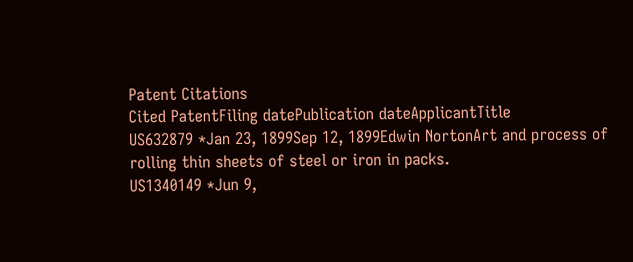Patent Citations
Cited PatentFiling datePublication dateApplicantTitle
US632879 *Jan 23, 1899Sep 12, 1899Edwin NortonArt and process of rolling thin sheets of steel or iron in packs.
US1340149 *Jun 9,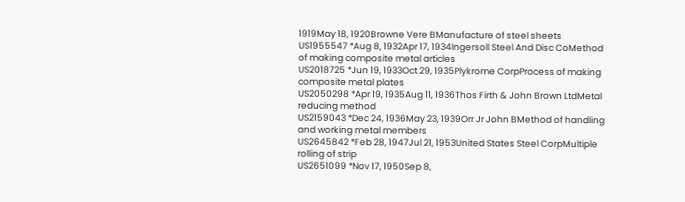1919May 18, 1920Browne Vere BManufacture of steel sheets
US1955547 *Aug 8, 1932Apr 17, 1934Ingersoll Steel And Disc CoMethod of making composite metal articles
US2018725 *Jun 19, 1933Oct 29, 1935Plykrome CorpProcess of making composite metal plates
US2050298 *Apr 19, 1935Aug 11, 1936Thos Firth & John Brown LtdMetal reducing method
US2159043 *Dec 24, 1936May 23, 1939Orr Jr John BMethod of handling and working metal members
US2645842 *Feb 28, 1947Jul 21, 1953United States Steel CorpMultiple rolling of strip
US2651099 *Nov 17, 1950Sep 8,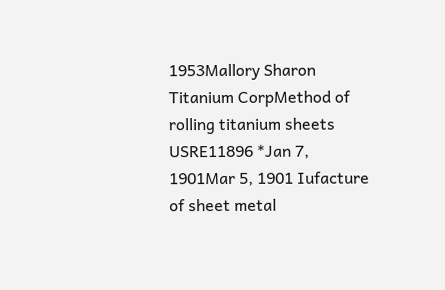1953Mallory Sharon Titanium CorpMethod of rolling titanium sheets
USRE11896 *Jan 7, 1901Mar 5, 1901 Iufacture of sheet metal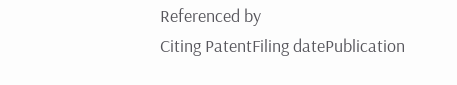Referenced by
Citing PatentFiling datePublication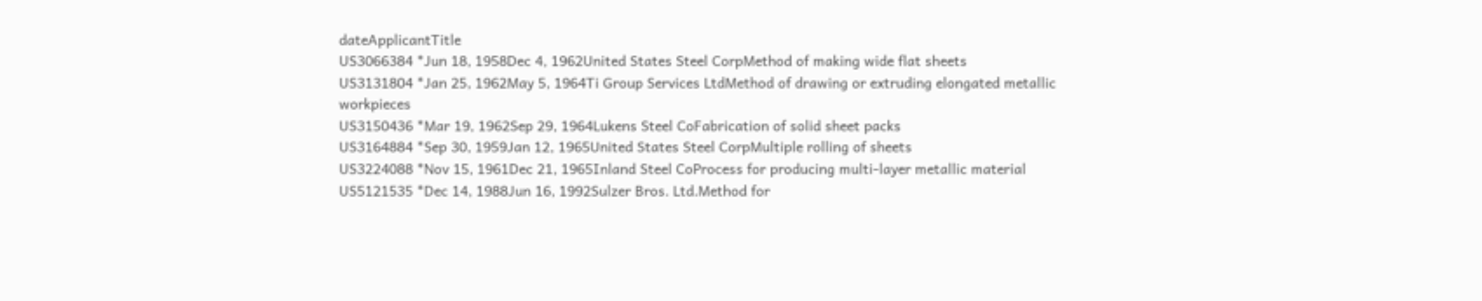dateApplicantTitle
US3066384 *Jun 18, 1958Dec 4, 1962United States Steel CorpMethod of making wide flat sheets
US3131804 *Jan 25, 1962May 5, 1964Ti Group Services LtdMethod of drawing or extruding elongated metallic workpieces
US3150436 *Mar 19, 1962Sep 29, 1964Lukens Steel CoFabrication of solid sheet packs
US3164884 *Sep 30, 1959Jan 12, 1965United States Steel CorpMultiple rolling of sheets
US3224088 *Nov 15, 1961Dec 21, 1965Inland Steel CoProcess for producing multi-layer metallic material
US5121535 *Dec 14, 1988Jun 16, 1992Sulzer Bros. Ltd.Method for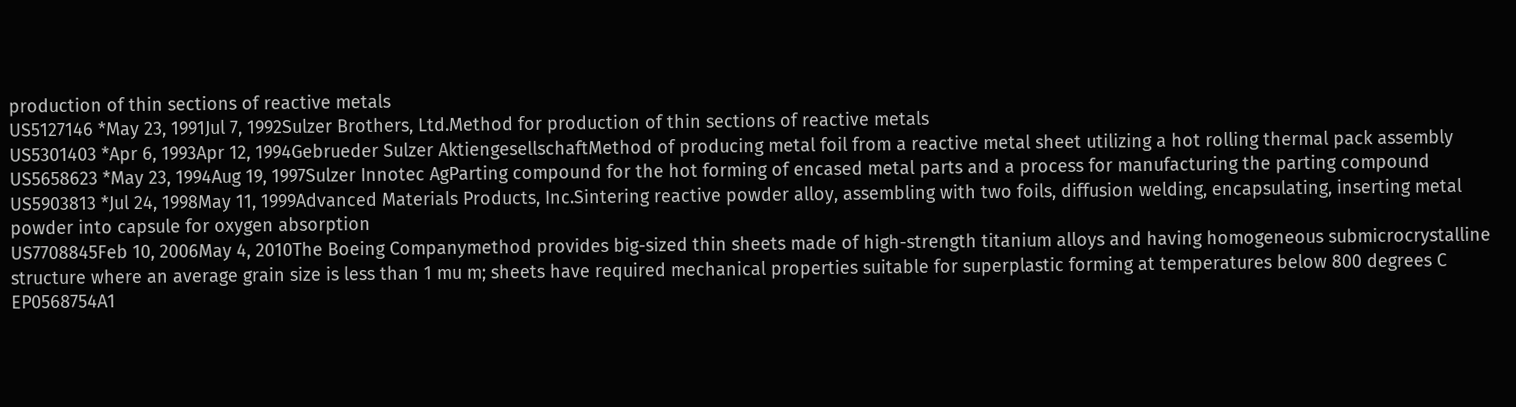production of thin sections of reactive metals
US5127146 *May 23, 1991Jul 7, 1992Sulzer Brothers, Ltd.Method for production of thin sections of reactive metals
US5301403 *Apr 6, 1993Apr 12, 1994Gebrueder Sulzer AktiengesellschaftMethod of producing metal foil from a reactive metal sheet utilizing a hot rolling thermal pack assembly
US5658623 *May 23, 1994Aug 19, 1997Sulzer Innotec AgParting compound for the hot forming of encased metal parts and a process for manufacturing the parting compound
US5903813 *Jul 24, 1998May 11, 1999Advanced Materials Products, Inc.Sintering reactive powder alloy, assembling with two foils, diffusion welding, encapsulating, inserting metal powder into capsule for oxygen absorption
US7708845Feb 10, 2006May 4, 2010The Boeing Companymethod provides big-sized thin sheets made of high-strength titanium alloys and having homogeneous submicrocrystalline structure where an average grain size is less than 1 mu m; sheets have required mechanical properties suitable for superplastic forming at temperatures below 800 degrees C
EP0568754A1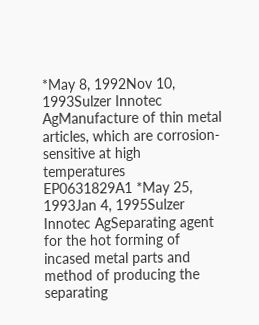*May 8, 1992Nov 10, 1993Sulzer Innotec AgManufacture of thin metal articles, which are corrosion-sensitive at high temperatures
EP0631829A1 *May 25, 1993Jan 4, 1995Sulzer Innotec AgSeparating agent for the hot forming of incased metal parts and method of producing the separating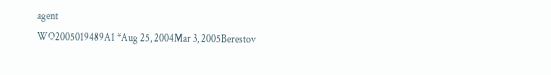agent
WO2005019489A1 *Aug 25, 2004Mar 3, 2005Berestov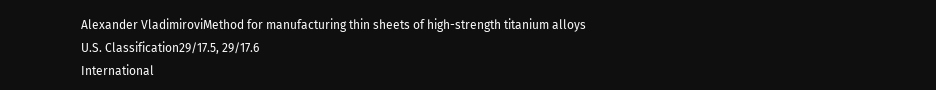Alexander VladimiroviMethod for manufacturing thin sheets of high-strength titanium alloys
U.S. Classification29/17.5, 29/17.6
International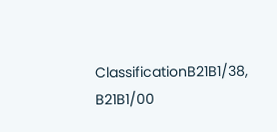ClassificationB21B1/38, B21B1/00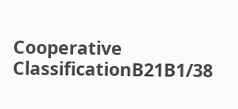Cooperative ClassificationB21B1/38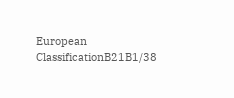European ClassificationB21B1/38